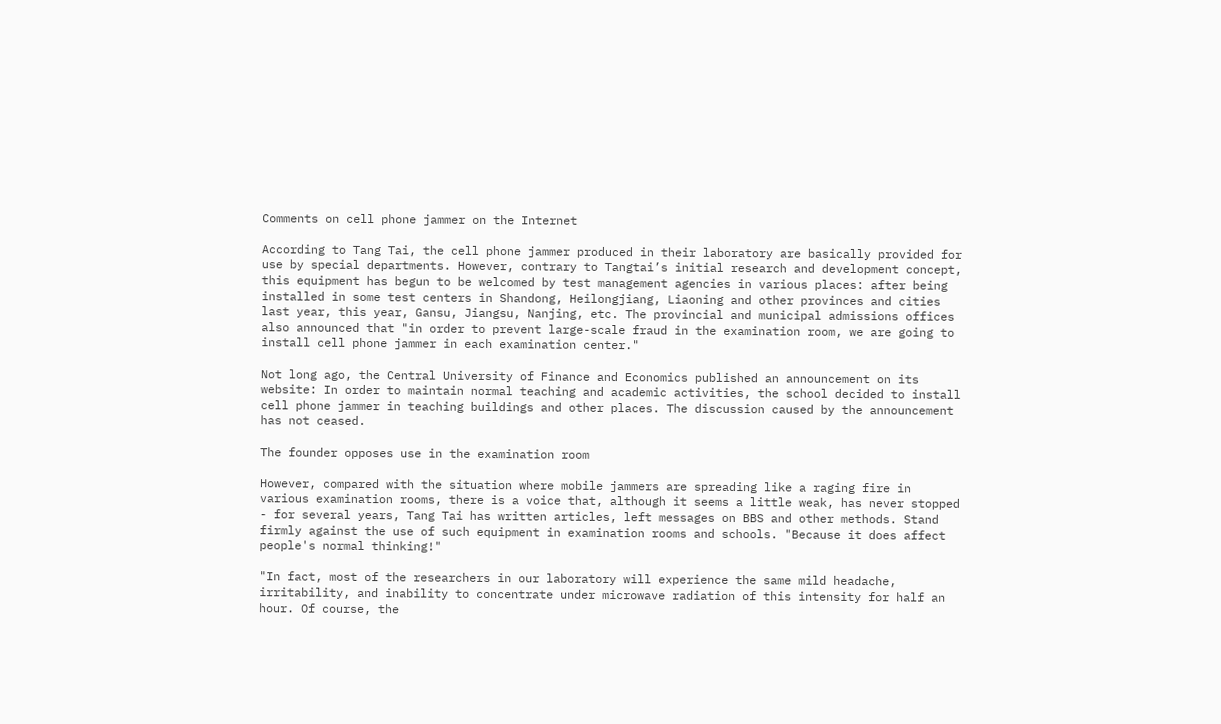Comments on cell phone jammer on the Internet

According to Tang Tai, the cell phone jammer produced in their laboratory are basically provided for use by special departments. However, contrary to Tangtai’s initial research and development concept, this equipment has begun to be welcomed by test management agencies in various places: after being installed in some test centers in Shandong, Heilongjiang, Liaoning and other provinces and cities last year, this year, Gansu, Jiangsu, Nanjing, etc. The provincial and municipal admissions offices also announced that "in order to prevent large-scale fraud in the examination room, we are going to install cell phone jammer in each examination center."

Not long ago, the Central University of Finance and Economics published an announcement on its website: In order to maintain normal teaching and academic activities, the school decided to install cell phone jammer in teaching buildings and other places. The discussion caused by the announcement has not ceased.

The founder opposes use in the examination room

However, compared with the situation where mobile jammers are spreading like a raging fire in various examination rooms, there is a voice that, although it seems a little weak, has never stopped - for several years, Tang Tai has written articles, left messages on BBS and other methods. Stand firmly against the use of such equipment in examination rooms and schools. "Because it does affect people's normal thinking!"

"In fact, most of the researchers in our laboratory will experience the same mild headache, irritability, and inability to concentrate under microwave radiation of this intensity for half an hour. Of course, the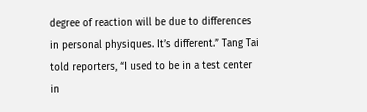degree of reaction will be due to differences in personal physiques. It’s different.” Tang Tai told reporters, “I used to be in a test center in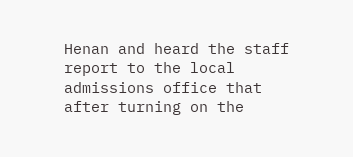Henan and heard the staff report to the local admissions office that after turning on the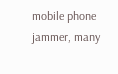mobile phone jammer, many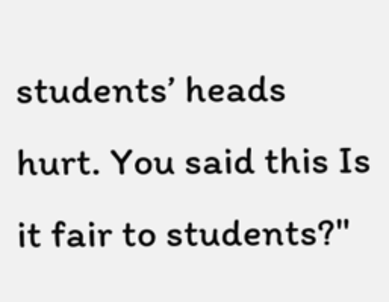students’ heads hurt. You said this Is it fair to students?"